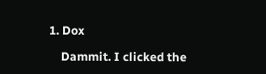1. Dox

    Dammit. I clicked the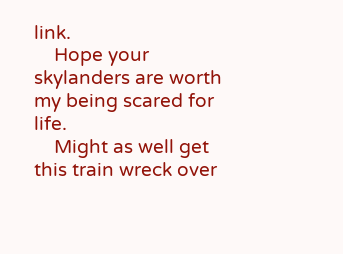link.
    Hope your skylanders are worth my being scared for life.
    Might as well get this train wreck over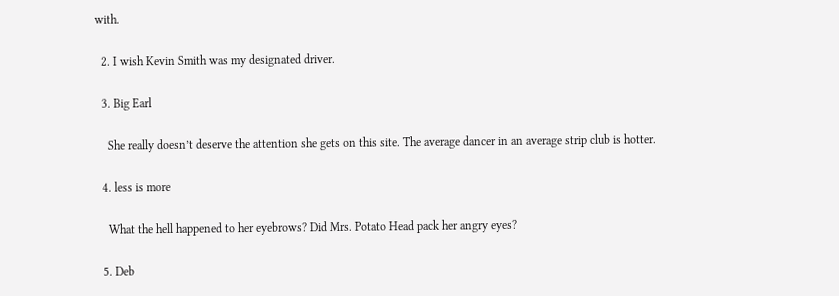with.

  2. I wish Kevin Smith was my designated driver.

  3. Big Earl

    She really doesn’t deserve the attention she gets on this site. The average dancer in an average strip club is hotter.

  4. less is more

    What the hell happened to her eyebrows? Did Mrs. Potato Head pack her angry eyes?

  5. Deb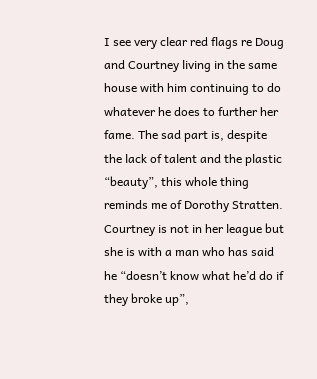I see very clear red flags re Doug and Courtney living in the same house with him continuing to do whatever he does to further her fame. The sad part is, despite the lack of talent and the plastic “beauty”, this whole thing reminds me of Dorothy Stratten. Courtney is not in her league but she is with a man who has said he “doesn’t know what he’d do if they broke up”,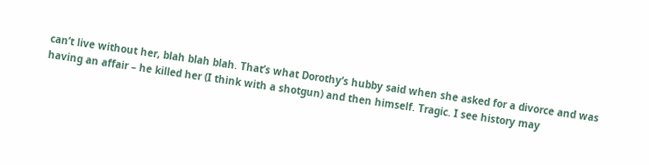can’t live without her, blah blah blah. That’s what Dorothy’s hubby said when she asked for a divorce and was having an affair – he killed her (I think with a shotgun) and then himself. Tragic. I see history may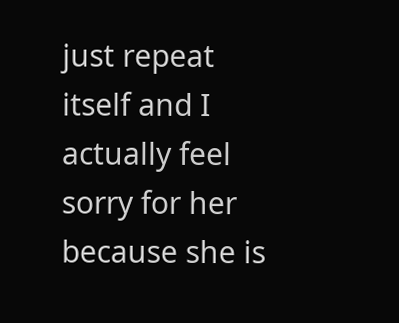just repeat itself and I actually feel sorry for her because she is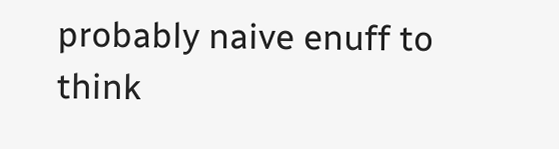probably naive enuff to think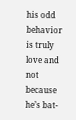his odd behavior is truly love and not because he’s bat-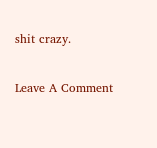shit crazy.

Leave A Comment